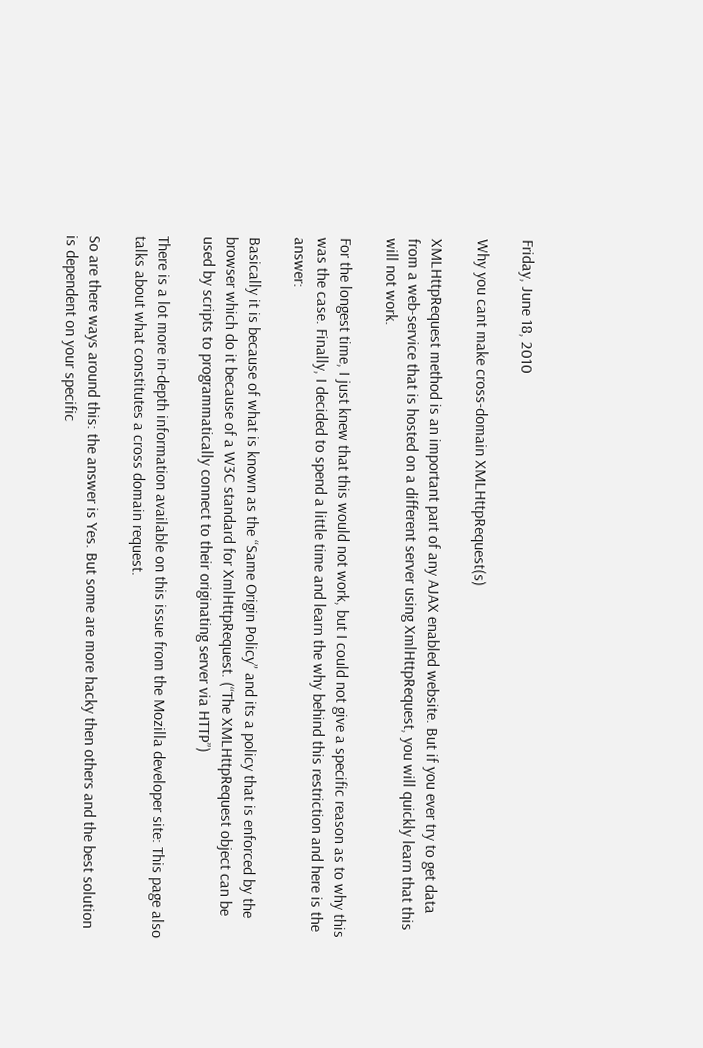Friday, June 18, 2010

Why you cant make cross-domain XMLHttpRequest(s)

XMLHttpRequest method is an important part of any AJAX enabled website. But if you ever try to get data from a web-service that is hosted on a different server using XmlHttpRequest, you will quickly learn that this will not work.

For the longest time, I just knew that this would not work, but I could not give a specific reason as to why this was the case. Finally, I decided to spend a little time and learn the why behind this restriction and here is the answer:

Basically it is because of what is known as the “Same Origin Policy” and its a policy that is enforced by the browser which do it because of a W3C standard for XmlHttpRequest. (“The XMLHttpRequest object can be used by scripts to programmatically connect to their originating server via HTTP”)

There is a lot more in-depth information available on this issue from the Mozilla developer site: This page also talks about what constitutes a cross domain request.

So are there ways around this: the answer is Yes. But some are more hacky then others and the best solution is dependent on your specific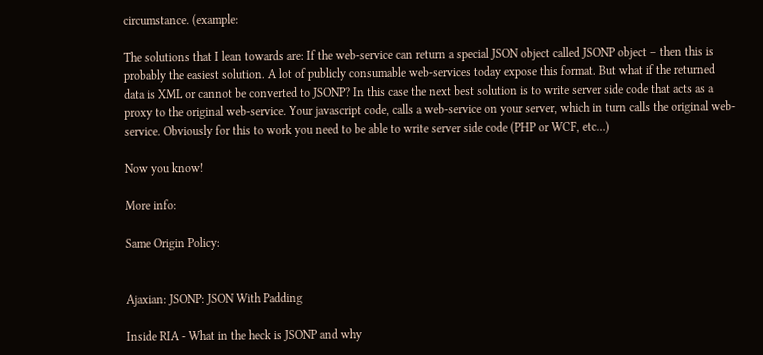circumstance. (example:

The solutions that I lean towards are: If the web-service can return a special JSON object called JSONP object – then this is probably the easiest solution. A lot of publicly consumable web-services today expose this format. But what if the returned data is XML or cannot be converted to JSONP? In this case the next best solution is to write server side code that acts as a proxy to the original web-service. Your javascript code, calls a web-service on your server, which in turn calls the original web-service. Obviously for this to work you need to be able to write server side code (PHP or WCF, etc…)

Now you know!

More info:

Same Origin Policy:


Ajaxian: JSONP: JSON With Padding

Inside RIA - What in the heck is JSONP and why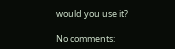would you use it?

No comments: